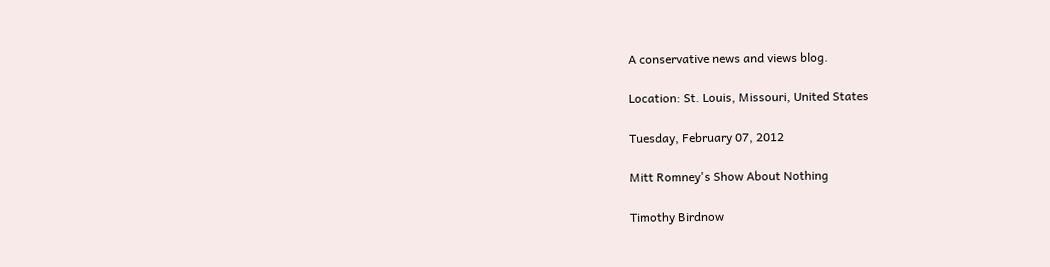A conservative news and views blog.

Location: St. Louis, Missouri, United States

Tuesday, February 07, 2012

Mitt Romney's Show About Nothing

Timothy Birdnow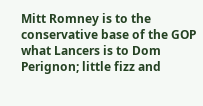Mitt Romney is to the conservative base of the GOP what Lancers is to Dom Perignon; little fizz and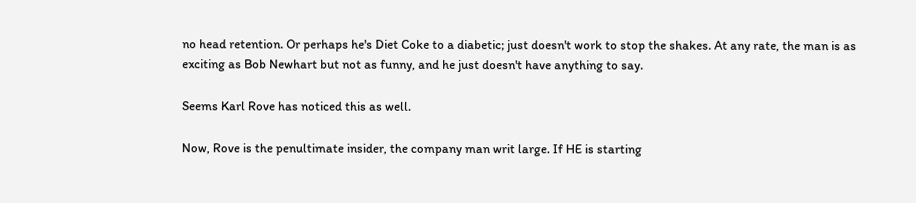no head retention. Or perhaps he's Diet Coke to a diabetic; just doesn't work to stop the shakes. At any rate, the man is as exciting as Bob Newhart but not as funny, and he just doesn't have anything to say.

Seems Karl Rove has noticed this as well.

Now, Rove is the penultimate insider, the company man writ large. If HE is starting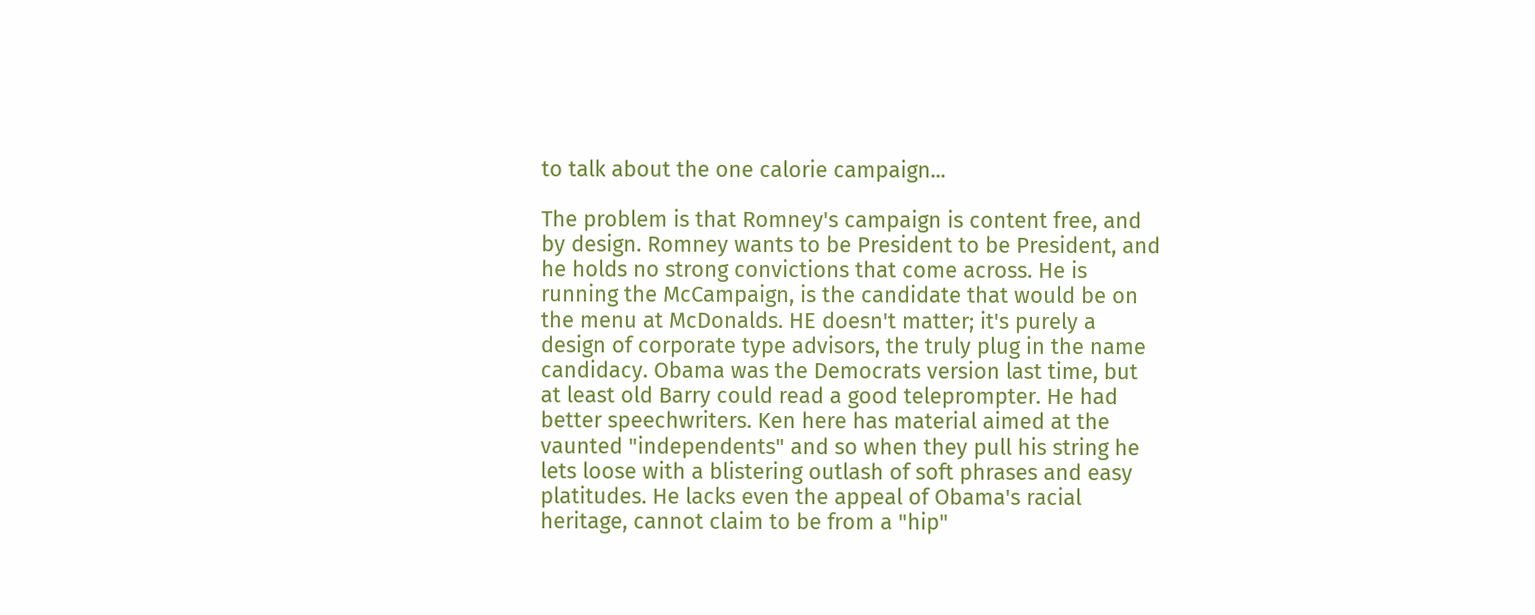to talk about the one calorie campaign...

The problem is that Romney's campaign is content free, and by design. Romney wants to be President to be President, and he holds no strong convictions that come across. He is running the McCampaign, is the candidate that would be on the menu at McDonalds. HE doesn't matter; it's purely a design of corporate type advisors, the truly plug in the name candidacy. Obama was the Democrats version last time, but at least old Barry could read a good teleprompter. He had better speechwriters. Ken here has material aimed at the vaunted "independents" and so when they pull his string he lets loose with a blistering outlash of soft phrases and easy platitudes. He lacks even the appeal of Obama's racial heritage, cannot claim to be from a "hip"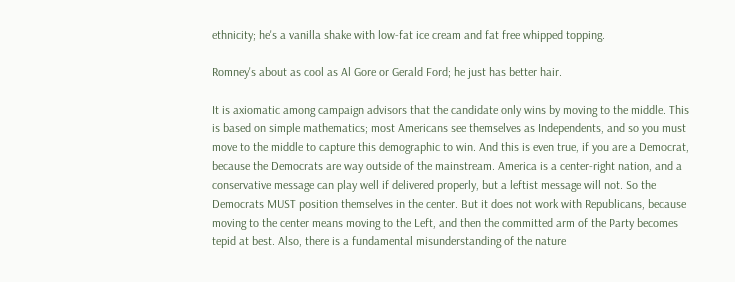ethnicity; he's a vanilla shake with low-fat ice cream and fat free whipped topping.

Romney's about as cool as Al Gore or Gerald Ford; he just has better hair.

It is axiomatic among campaign advisors that the candidate only wins by moving to the middle. This is based on simple mathematics; most Americans see themselves as Independents, and so you must move to the middle to capture this demographic to win. And this is even true, if you are a Democrat, because the Democrats are way outside of the mainstream. America is a center-right nation, and a conservative message can play well if delivered properly, but a leftist message will not. So the Democrats MUST position themselves in the center. But it does not work with Republicans, because moving to the center means moving to the Left, and then the committed arm of the Party becomes tepid at best. Also, there is a fundamental misunderstanding of the nature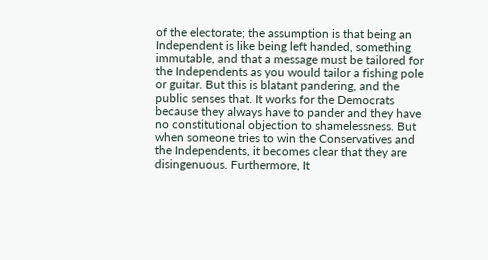of the electorate; the assumption is that being an Independent is like being left handed, something immutable, and that a message must be tailored for the Independents as you would tailor a fishing pole or guitar. But this is blatant pandering, and the public senses that. It works for the Democrats because they always have to pander and they have no constitutional objection to shamelessness. But when someone tries to win the Conservatives and the Independents, it becomes clear that they are disingenuous. Furthermore, It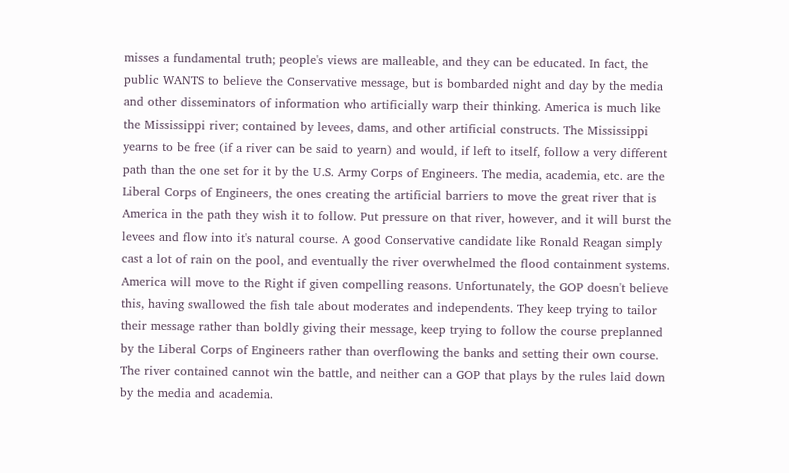misses a fundamental truth; people's views are malleable, and they can be educated. In fact, the public WANTS to believe the Conservative message, but is bombarded night and day by the media and other disseminators of information who artificially warp their thinking. America is much like the Mississippi river; contained by levees, dams, and other artificial constructs. The Mississippi yearns to be free (if a river can be said to yearn) and would, if left to itself, follow a very different path than the one set for it by the U.S. Army Corps of Engineers. The media, academia, etc. are the Liberal Corps of Engineers, the ones creating the artificial barriers to move the great river that is America in the path they wish it to follow. Put pressure on that river, however, and it will burst the levees and flow into it's natural course. A good Conservative candidate like Ronald Reagan simply cast a lot of rain on the pool, and eventually the river overwhelmed the flood containment systems. America will move to the Right if given compelling reasons. Unfortunately, the GOP doesn't believe this, having swallowed the fish tale about moderates and independents. They keep trying to tailor their message rather than boldly giving their message, keep trying to follow the course preplanned by the Liberal Corps of Engineers rather than overflowing the banks and setting their own course. The river contained cannot win the battle, and neither can a GOP that plays by the rules laid down by the media and academia.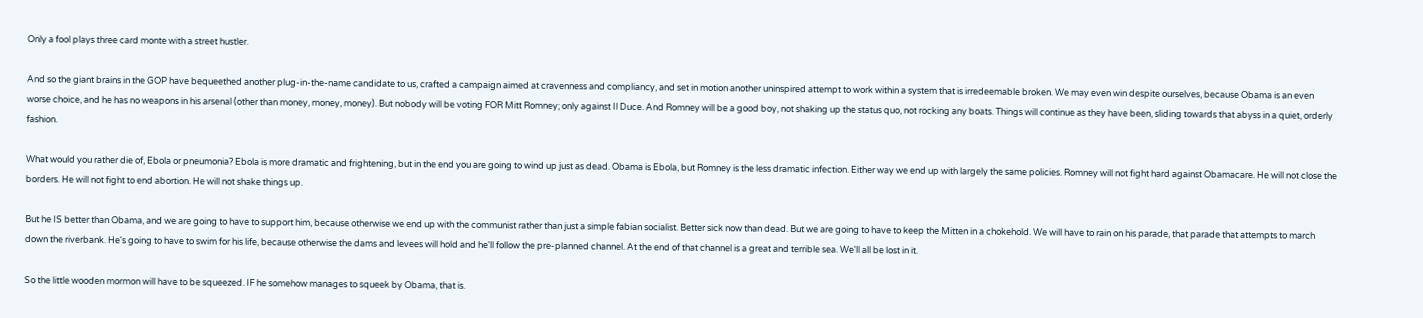Only a fool plays three card monte with a street hustler.

And so the giant brains in the GOP have bequeethed another plug-in-the-name candidate to us, crafted a campaign aimed at cravenness and compliancy, and set in motion another uninspired attempt to work within a system that is irredeemable broken. We may even win despite ourselves, because Obama is an even worse choice, and he has no weapons in his arsenal (other than money, money, money). But nobody will be voting FOR Mitt Romney; only against Il Duce. And Romney will be a good boy, not shaking up the status quo, not rocking any boats. Things will continue as they have been, sliding towards that abyss in a quiet, orderly fashion.

What would you rather die of, Ebola or pneumonia? Ebola is more dramatic and frightening, but in the end you are going to wind up just as dead. Obama is Ebola, but Romney is the less dramatic infection. Either way we end up with largely the same policies. Romney will not fight hard against Obamacare. He will not close the borders. He will not fight to end abortion. He will not shake things up.

But he IS better than Obama, and we are going to have to support him, because otherwise we end up with the communist rather than just a simple fabian socialist. Better sick now than dead. But we are going to have to keep the Mitten in a chokehold. We will have to rain on his parade, that parade that attempts to march down the riverbank. He's going to have to swim for his life, because otherwise the dams and levees will hold and he'll follow the pre-planned channel. At the end of that channel is a great and terrible sea. We'll all be lost in it.

So the little wooden mormon will have to be squeezed. IF he somehow manages to squeek by Obama, that is.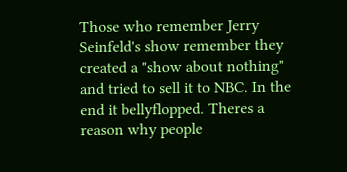Those who remember Jerry Seinfeld's show remember they created a "show about nothing" and tried to sell it to NBC. In the end it bellyflopped. Theres a reason why people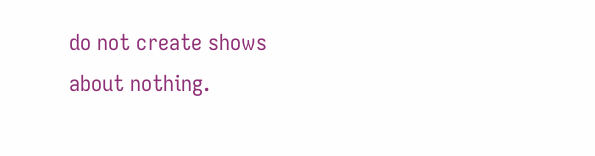do not create shows about nothing.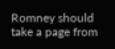Romney should take a page from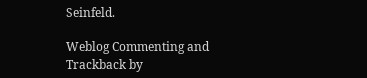Seinfeld.

Weblog Commenting and Trackback by